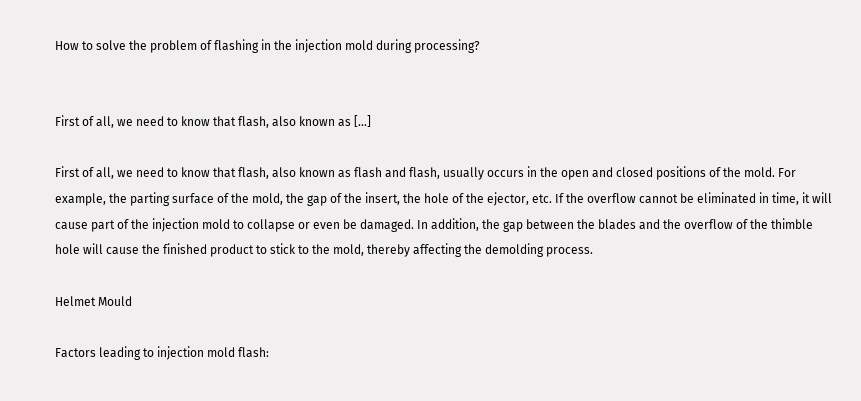How to solve the problem of flashing in the injection mold during processing?


First of all, we need to know that flash, also known as […]

First of all, we need to know that flash, also known as flash and flash, usually occurs in the open and closed positions of the mold. For example, the parting surface of the mold, the gap of the insert, the hole of the ejector, etc. If the overflow cannot be eliminated in time, it will cause part of the injection mold to collapse or even be damaged. In addition, the gap between the blades and the overflow of the thimble hole will cause the finished product to stick to the mold, thereby affecting the demolding process.

Helmet Mould

Factors leading to injection mold flash: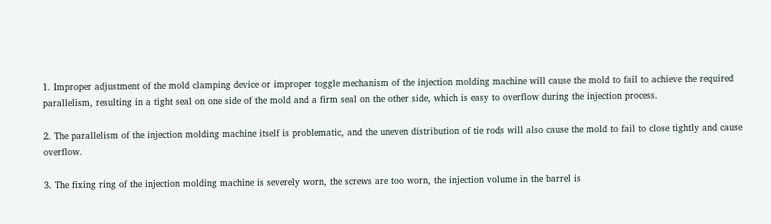1. Improper adjustment of the mold clamping device or improper toggle mechanism of the injection molding machine will cause the mold to fail to achieve the required parallelism, resulting in a tight seal on one side of the mold and a firm seal on the other side, which is easy to overflow during the injection process.

2. The parallelism of the injection molding machine itself is problematic, and the uneven distribution of tie rods will also cause the mold to fail to close tightly and cause overflow.

3. The fixing ring of the injection molding machine is severely worn, the screws are too worn, the injection volume in the barrel is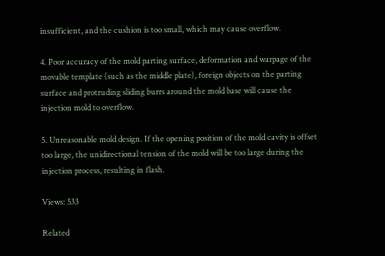insufficient, and the cushion is too small, which may cause overflow.

4. Poor accuracy of the mold parting surface, deformation and warpage of the movable template (such as the middle plate), foreign objects on the parting surface and protruding sliding burrs around the mold base will cause the injection mold to overflow.

5. Unreasonable mold design. If the opening position of the mold cavity is offset too large, the unidirectional tension of the mold will be too large during the injection process, resulting in flash.

Views: 533

Related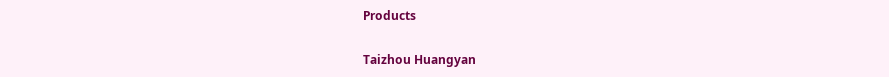Products

Taizhou Huangyan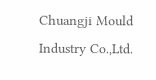Chuangji Mould Industry Co.,Ltd.